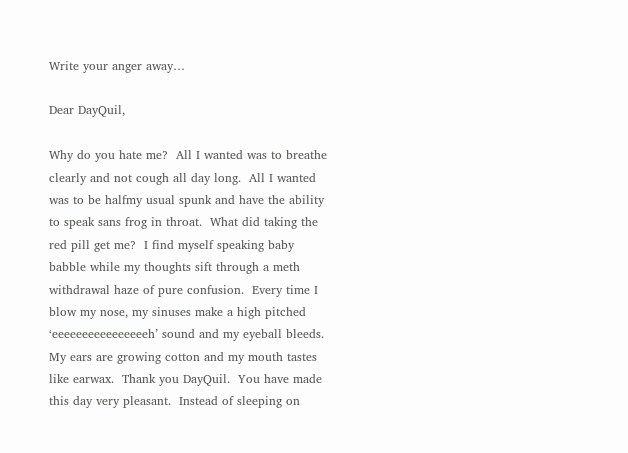Write your anger away…

Dear DayQuil,

Why do you hate me?  All I wanted was to breathe clearly and not cough all day long.  All I wanted was to be halfmy usual spunk and have the ability to speak sans frog in throat.  What did taking the red pill get me?  I find myself speaking baby babble while my thoughts sift through a meth withdrawal haze of pure confusion.  Every time I blow my nose, my sinuses make a high pitched ‘eeeeeeeeeeeeeeeeh’ sound and my eyeball bleeds.  My ears are growing cotton and my mouth tastes like earwax.  Thank you DayQuil.  You have made this day very pleasant.  Instead of sleeping on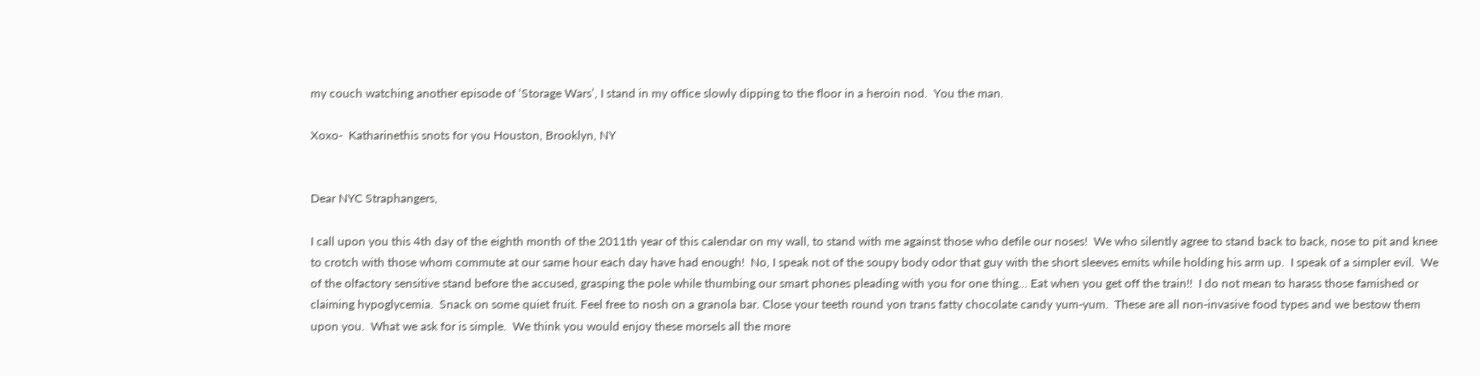my couch watching another episode of ‘Storage Wars’, I stand in my office slowly dipping to the floor in a heroin nod.  You the man.

Xoxo-  Katharinethis snots for you Houston, Brooklyn, NY


Dear NYC Straphangers,

I call upon you this 4th day of the eighth month of the 2011th year of this calendar on my wall, to stand with me against those who defile our noses!  We who silently agree to stand back to back, nose to pit and knee to crotch with those whom commute at our same hour each day have had enough!  No, I speak not of the soupy body odor that guy with the short sleeves emits while holding his arm up.  I speak of a simpler evil.  We of the olfactory sensitive stand before the accused, grasping the pole while thumbing our smart phones pleading with you for one thing… Eat when you get off the train!!  I do not mean to harass those famished or claiming hypoglycemia.  Snack on some quiet fruit. Feel free to nosh on a granola bar. Close your teeth round yon trans fatty chocolate candy yum-yum.  These are all non-invasive food types and we bestow them upon you.  What we ask for is simple.  We think you would enjoy these morsels all the more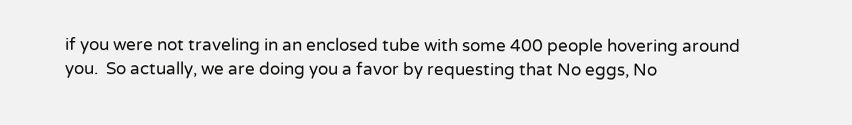if you were not traveling in an enclosed tube with some 400 people hovering around you.  So actually, we are doing you a favor by requesting that No eggs, No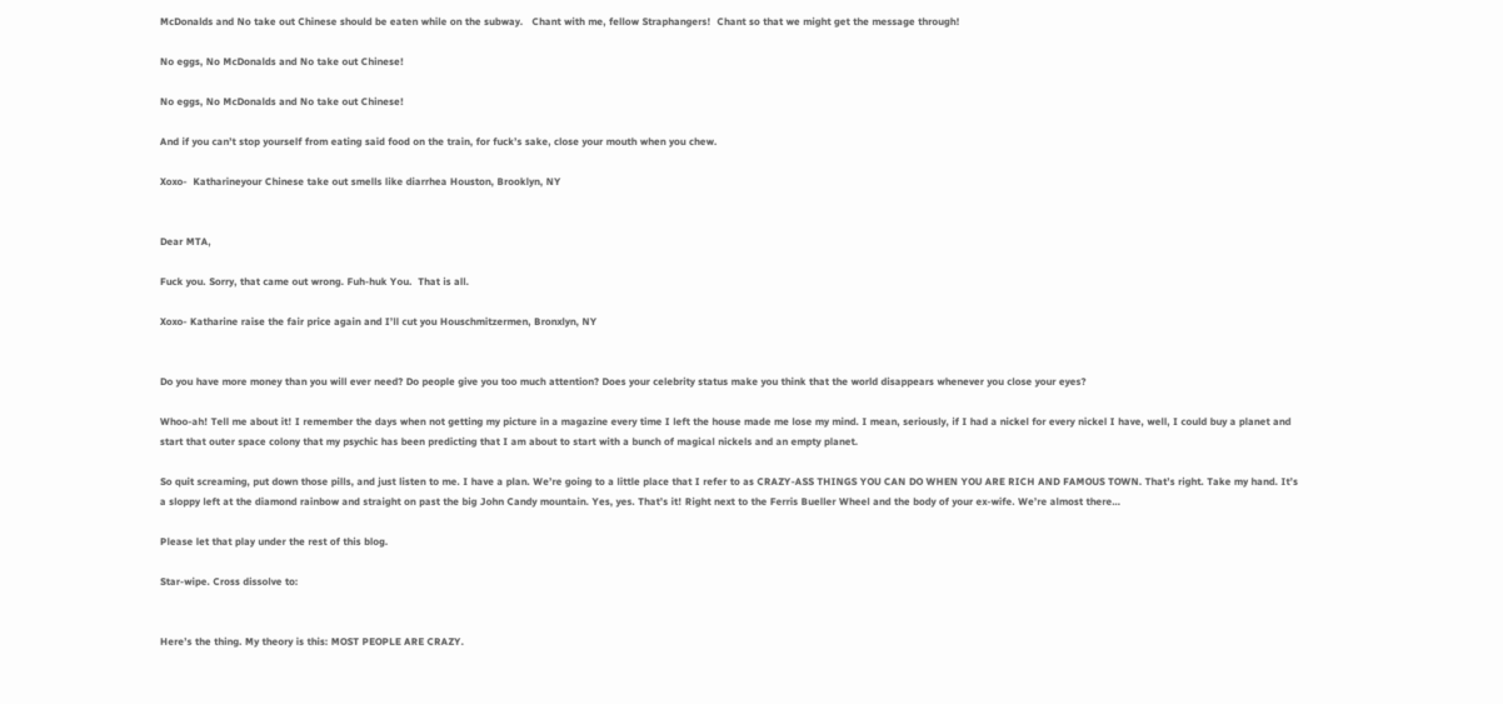McDonalds and No take out Chinese should be eaten while on the subway.   Chant with me, fellow Straphangers!  Chant so that we might get the message through!

No eggs, No McDonalds and No take out Chinese!

No eggs, No McDonalds and No take out Chinese!

And if you can’t stop yourself from eating said food on the train, for fuck’s sake, close your mouth when you chew.

Xoxo-  Katharineyour Chinese take out smells like diarrhea Houston, Brooklyn, NY


Dear MTA,

Fuck you. Sorry, that came out wrong. Fuh-huk You.  That is all.

Xoxo- Katharine raise the fair price again and I’ll cut you Houschmitzermen, Bronxlyn, NY


Do you have more money than you will ever need? Do people give you too much attention? Does your celebrity status make you think that the world disappears whenever you close your eyes?

Whoo-ah! Tell me about it! I remember the days when not getting my picture in a magazine every time I left the house made me lose my mind. I mean, seriously, if I had a nickel for every nickel I have, well, I could buy a planet and start that outer space colony that my psychic has been predicting that I am about to start with a bunch of magical nickels and an empty planet.

So quit screaming, put down those pills, and just listen to me. I have a plan. We’re going to a little place that I refer to as CRAZY-ASS THINGS YOU CAN DO WHEN YOU ARE RICH AND FAMOUS TOWN. That’s right. Take my hand. It’s a sloppy left at the diamond rainbow and straight on past the big John Candy mountain. Yes, yes. That’s it! Right next to the Ferris Bueller Wheel and the body of your ex-wife. We’re almost there…

Please let that play under the rest of this blog.

Star-wipe. Cross dissolve to:


Here’s the thing. My theory is this: MOST PEOPLE ARE CRAZY.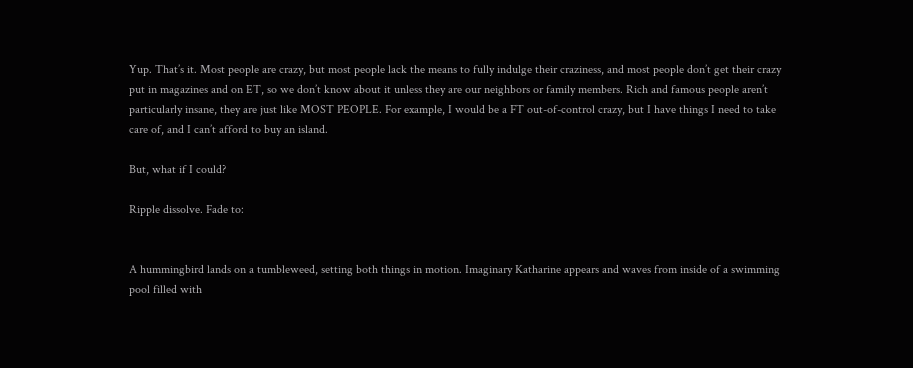Yup. That’s it. Most people are crazy, but most people lack the means to fully indulge their craziness, and most people don’t get their crazy put in magazines and on ET, so we don’t know about it unless they are our neighbors or family members. Rich and famous people aren’t particularly insane, they are just like MOST PEOPLE. For example, I would be a FT out-of-control crazy, but I have things I need to take care of, and I can’t afford to buy an island.

But, what if I could?

Ripple dissolve. Fade to:


A hummingbird lands on a tumbleweed, setting both things in motion. Imaginary Katharine appears and waves from inside of a swimming pool filled with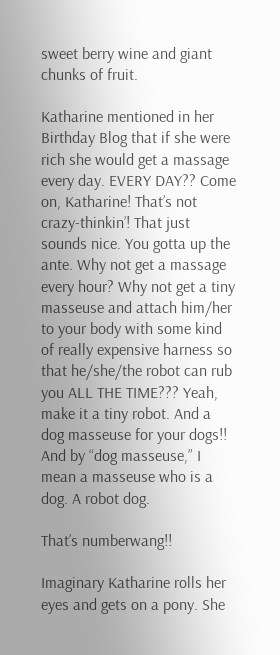sweet berry wine and giant chunks of fruit.

Katharine mentioned in her Birthday Blog that if she were rich she would get a massage every day. EVERY DAY?? Come on, Katharine! That’s not crazy-thinkin’! That just sounds nice. You gotta up the ante. Why not get a massage every hour? Why not get a tiny masseuse and attach him/her to your body with some kind of really expensive harness so that he/she/the robot can rub you ALL THE TIME??? Yeah, make it a tiny robot. And a dog masseuse for your dogs!! And by “dog masseuse,” I mean a masseuse who is a dog. A robot dog.

That’s numberwang!!

Imaginary Katharine rolls her eyes and gets on a pony. She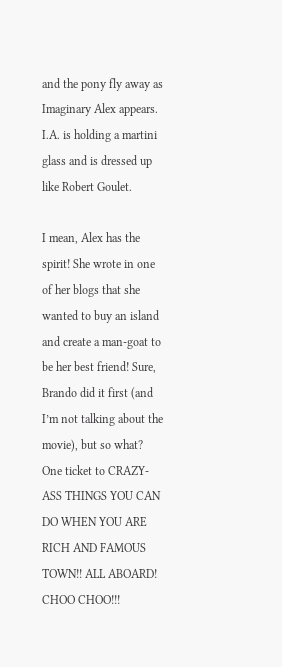and the pony fly away as Imaginary Alex appears. I.A. is holding a martini glass and is dressed up like Robert Goulet.

I mean, Alex has the spirit! She wrote in one of her blogs that she wanted to buy an island and create a man-goat to be her best friend! Sure, Brando did it first (and I’m not talking about the movie), but so what? One ticket to CRAZY-ASS THINGS YOU CAN DO WHEN YOU ARE RICH AND FAMOUS TOWN!! ALL ABOARD! CHOO CHOO!!!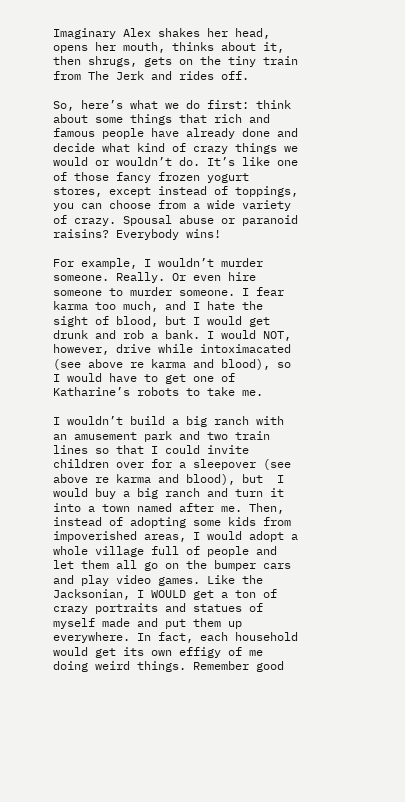Imaginary Alex shakes her head, opens her mouth, thinks about it, then shrugs, gets on the tiny train from The Jerk and rides off.

So, here’s what we do first: think about some things that rich and famous people have already done and decide what kind of crazy things we would or wouldn’t do. It’s like one of those fancy frozen yogurt stores, except instead of toppings, you can choose from a wide variety of crazy. Spousal abuse or paranoid raisins? Everybody wins!

For example, I wouldn’t murder someone. Really. Or even hire someone to murder someone. I fear karma too much, and I hate the sight of blood, but I would get drunk and rob a bank. I would NOT, however, drive while intoximacated (see above re karma and blood), so I would have to get one of Katharine’s robots to take me.

I wouldn’t build a big ranch with an amusement park and two train lines so that I could invite children over for a sleepover (see above re karma and blood), but  I would buy a big ranch and turn it into a town named after me. Then, instead of adopting some kids from impoverished areas, I would adopt a whole village full of people and let them all go on the bumper cars and play video games. Like the Jacksonian, I WOULD get a ton of crazy portraits and statues of myself made and put them up everywhere. In fact, each household would get its own effigy of me doing weird things. Remember good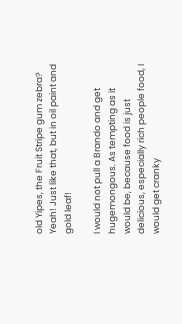old Yipes, the Fruit Stripe gum zebra? Yeah! Just like that, but in oil paint and gold leaf!

I would not pull a Brando and get hugemongous. As tempting as it would be, because food is just delicious, especially rich people food, I would get cranky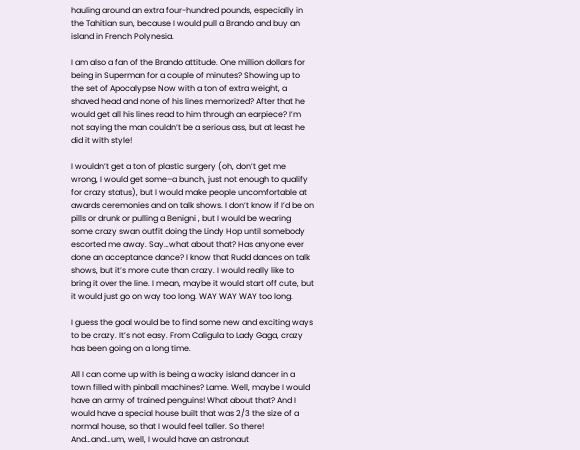hauling around an extra four-hundred pounds, especially in the Tahitian sun, because I would pull a Brando and buy an island in French Polynesia.

I am also a fan of the Brando attitude. One million dollars for being in Superman for a couple of minutes? Showing up to the set of Apocalypse Now with a ton of extra weight, a shaved head and none of his lines memorized? After that he would get all his lines read to him through an earpiece? I’m not saying the man couldn’t be a serious ass, but at least he did it with style!

I wouldn’t get a ton of plastic surgery (oh, don’t get me wrong, I would get some–a bunch, just not enough to qualify for crazy status), but I would make people uncomfortable at awards ceremonies and on talk shows. I don’t know if I’d be on pills or drunk or pulling a Benigni , but I would be wearing some crazy swan outfit doing the Lindy Hop until somebody escorted me away. Say…what about that? Has anyone ever done an acceptance dance? I know that Rudd dances on talk shows, but it’s more cute than crazy. I would really like to bring it over the line. I mean, maybe it would start off cute, but it would just go on way too long. WAY WAY WAY too long.

I guess the goal would be to find some new and exciting ways to be crazy. It’s not easy. From Caligula to Lady Gaga, crazy has been going on a long time.

All I can come up with is being a wacky island dancer in a town filled with pinball machines? Lame. Well, maybe I would have an army of trained penguins! What about that? And I would have a special house built that was 2/3 the size of a normal house, so that I would feel taller. So there! And…and…um, well, I would have an astronaut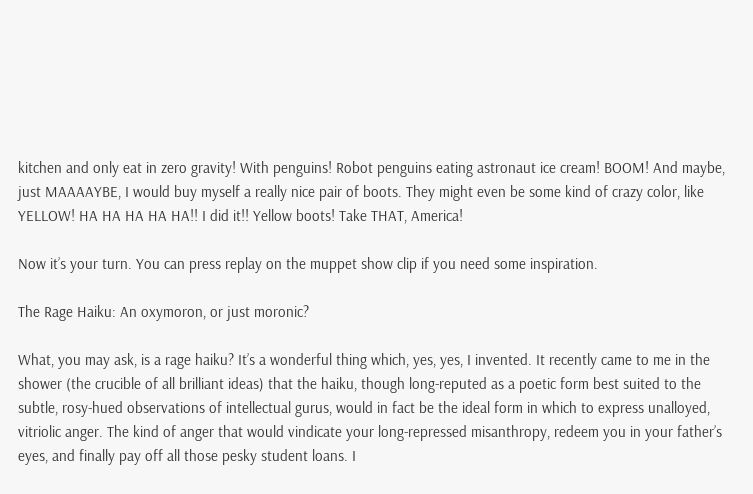kitchen and only eat in zero gravity! With penguins! Robot penguins eating astronaut ice cream! BOOM! And maybe, just MAAAAYBE, I would buy myself a really nice pair of boots. They might even be some kind of crazy color, like YELLOW! HA HA HA HA HA!! I did it!! Yellow boots! Take THAT, America!

Now it’s your turn. You can press replay on the muppet show clip if you need some inspiration.

The Rage Haiku: An oxymoron, or just moronic?

What, you may ask, is a rage haiku? It’s a wonderful thing which, yes, yes, I invented. It recently came to me in the shower (the crucible of all brilliant ideas) that the haiku, though long-reputed as a poetic form best suited to the subtle, rosy-hued observations of intellectual gurus, would in fact be the ideal form in which to express unalloyed, vitriolic anger. The kind of anger that would vindicate your long-repressed misanthropy, redeem you in your father’s eyes, and finally pay off all those pesky student loans. I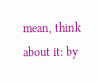mean, think about it: by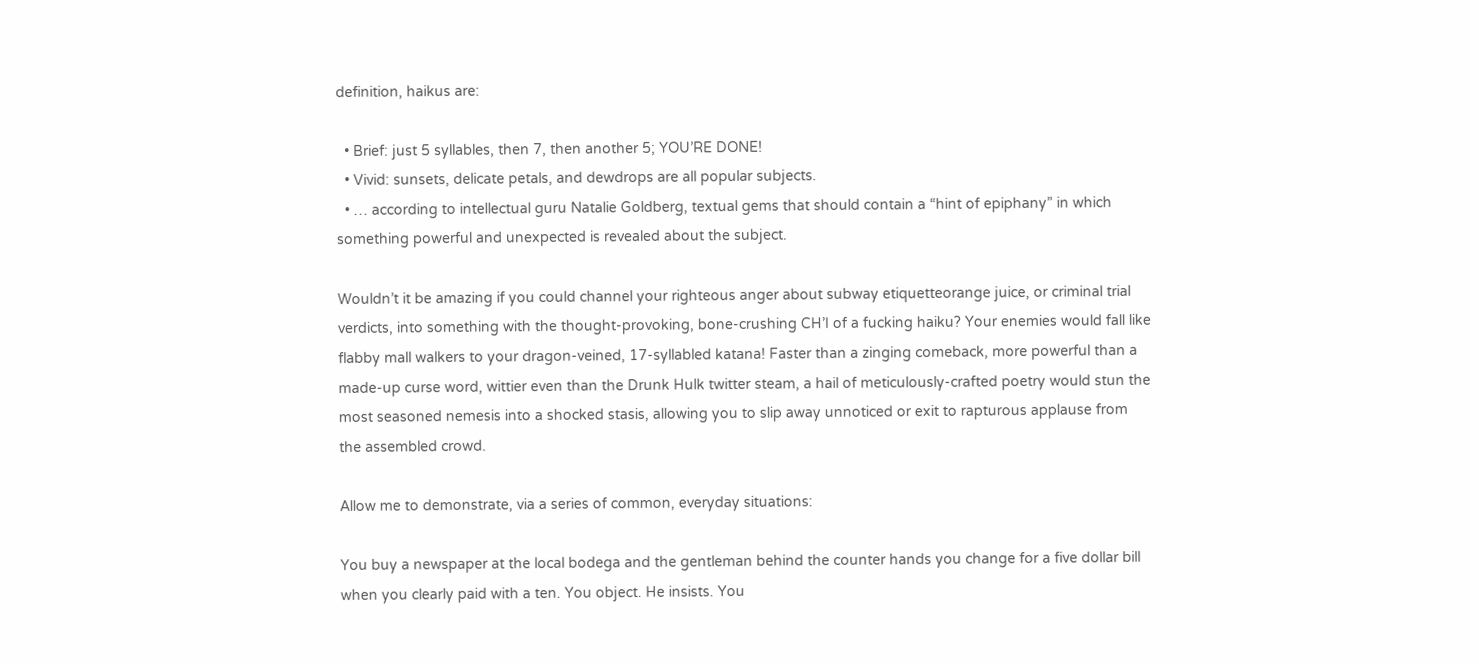definition, haikus are:

  • Brief: just 5 syllables, then 7, then another 5; YOU’RE DONE!
  • Vivid: sunsets, delicate petals, and dewdrops are all popular subjects.
  • … according to intellectual guru Natalie Goldberg, textual gems that should contain a “hint of epiphany” in which something powerful and unexpected is revealed about the subject.

Wouldn’t it be amazing if you could channel your righteous anger about subway etiquetteorange juice, or criminal trial verdicts, into something with the thought-provoking, bone-crushing CH’I of a fucking haiku? Your enemies would fall like flabby mall walkers to your dragon-veined, 17-syllabled katana! Faster than a zinging comeback, more powerful than a made-up curse word, wittier even than the Drunk Hulk twitter steam, a hail of meticulously-crafted poetry would stun the most seasoned nemesis into a shocked stasis, allowing you to slip away unnoticed or exit to rapturous applause from the assembled crowd.

Allow me to demonstrate, via a series of common, everyday situations:

You buy a newspaper at the local bodega and the gentleman behind the counter hands you change for a five dollar bill when you clearly paid with a ten. You object. He insists. You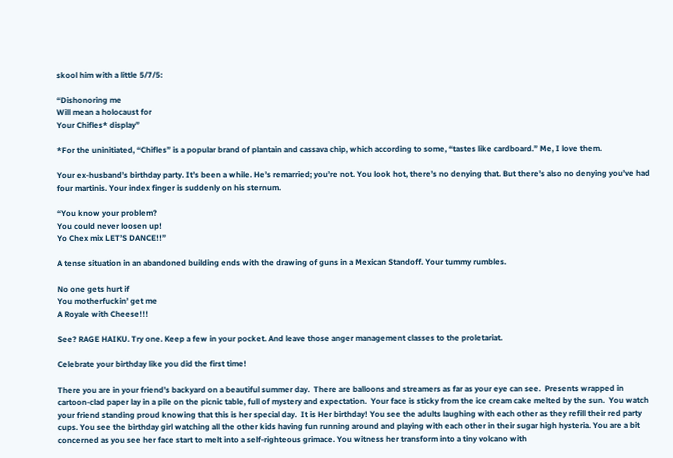skool him with a little 5/7/5:

“Dishonoring me
Will mean a holocaust for
Your Chifles* display”

*For the uninitiated, “Chifles” is a popular brand of plantain and cassava chip, which according to some, “tastes like cardboard.” Me, I love them.

Your ex-husband’s birthday party. It’s been a while. He’s remarried; you’re not. You look hot, there’s no denying that. But there’s also no denying you’ve had four martinis. Your index finger is suddenly on his sternum.

“You know your problem?
You could never loosen up!
Yo Chex mix LET’S DANCE!!”

A tense situation in an abandoned building ends with the drawing of guns in a Mexican Standoff. Your tummy rumbles.

No one gets hurt if
You motherfuckin’ get me
A Royale with Cheese!!!

See? RAGE HAIKU. Try one. Keep a few in your pocket. And leave those anger management classes to the proletariat.

Celebrate your birthday like you did the first time!

There you are in your friend’s backyard on a beautiful summer day.  There are balloons and streamers as far as your eye can see.  Presents wrapped in cartoon-clad paper lay in a pile on the picnic table, full of mystery and expectation.  Your face is sticky from the ice cream cake melted by the sun.  You watch your friend standing proud knowing that this is her special day.  It is Her birthday! You see the adults laughing with each other as they refill their red party cups. You see the birthday girl watching all the other kids having fun running around and playing with each other in their sugar high hysteria. You are a bit concerned as you see her face start to melt into a self-righteous grimace. You witness her transform into a tiny volcano with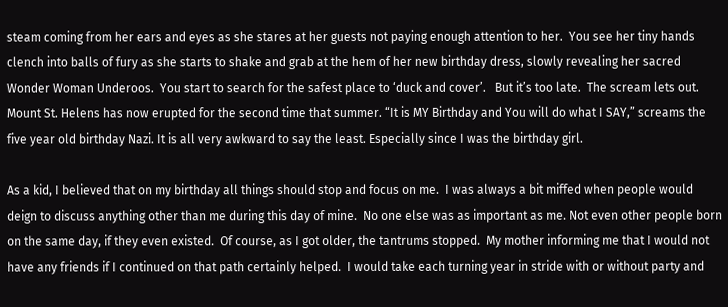steam coming from her ears and eyes as she stares at her guests not paying enough attention to her.  You see her tiny hands clench into balls of fury as she starts to shake and grab at the hem of her new birthday dress, slowly revealing her sacred Wonder Woman Underoos.  You start to search for the safest place to ‘duck and cover’.   But it’s too late.  The scream lets out.  Mount St. Helens has now erupted for the second time that summer. “It is MY Birthday and You will do what I SAY,” screams the five year old birthday Nazi. It is all very awkward to say the least. Especially since I was the birthday girl.

As a kid, I believed that on my birthday all things should stop and focus on me.  I was always a bit miffed when people would deign to discuss anything other than me during this day of mine.  No one else was as important as me. Not even other people born on the same day, if they even existed.  Of course, as I got older, the tantrums stopped.  My mother informing me that I would not have any friends if I continued on that path certainly helped.  I would take each turning year in stride with or without party and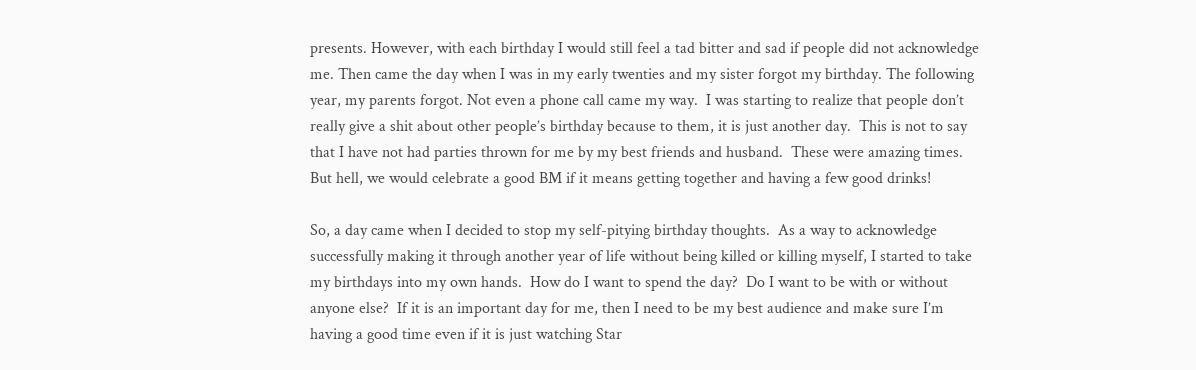presents. However, with each birthday I would still feel a tad bitter and sad if people did not acknowledge me. Then came the day when I was in my early twenties and my sister forgot my birthday. The following year, my parents forgot. Not even a phone call came my way.  I was starting to realize that people don’t really give a shit about other people’s birthday because to them, it is just another day.  This is not to say that I have not had parties thrown for me by my best friends and husband.  These were amazing times.  But hell, we would celebrate a good BM if it means getting together and having a few good drinks!

So, a day came when I decided to stop my self-pitying birthday thoughts.  As a way to acknowledge successfully making it through another year of life without being killed or killing myself, I started to take my birthdays into my own hands.  How do I want to spend the day?  Do I want to be with or without anyone else?  If it is an important day for me, then I need to be my best audience and make sure I’m having a good time even if it is just watching Star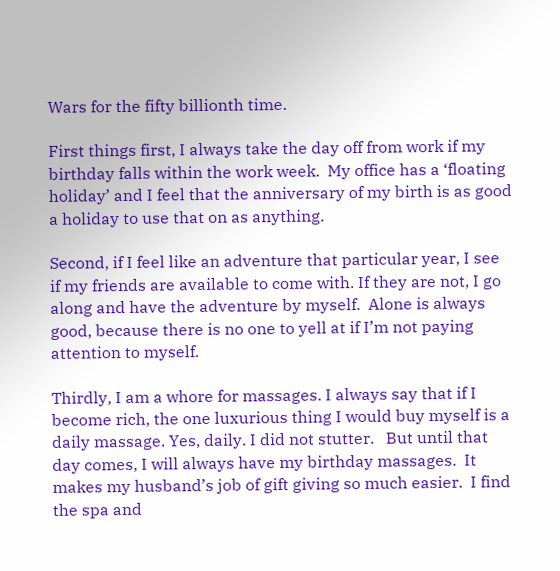Wars for the fifty billionth time.

First things first, I always take the day off from work if my birthday falls within the work week.  My office has a ‘floating holiday’ and I feel that the anniversary of my birth is as good a holiday to use that on as anything.

Second, if I feel like an adventure that particular year, I see if my friends are available to come with. If they are not, I go along and have the adventure by myself.  Alone is always good, because there is no one to yell at if I’m not paying attention to myself.

Thirdly, I am a whore for massages. I always say that if I become rich, the one luxurious thing I would buy myself is a daily massage. Yes, daily. I did not stutter.   But until that day comes, I will always have my birthday massages.  It makes my husband’s job of gift giving so much easier.  I find the spa and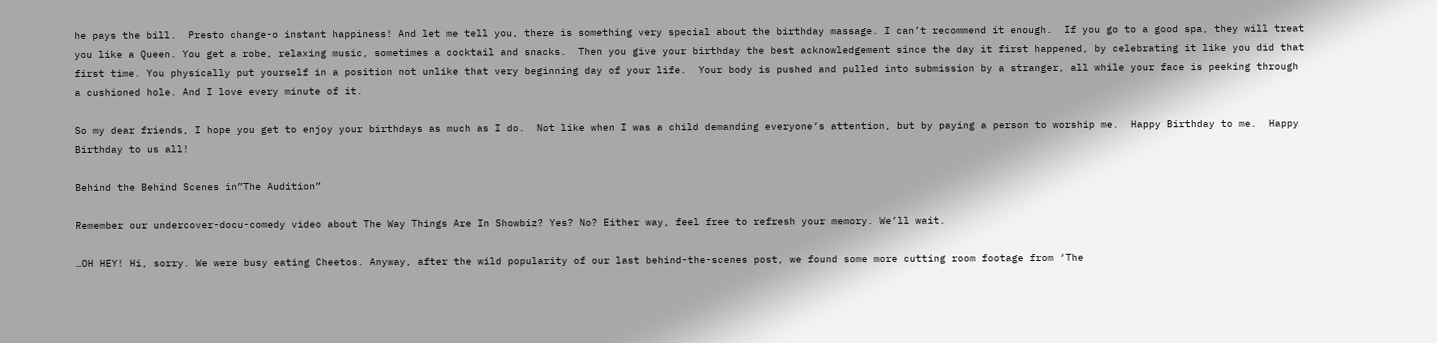he pays the bill.  Presto change-o instant happiness! And let me tell you, there is something very special about the birthday massage. I can’t recommend it enough.  If you go to a good spa, they will treat you like a Queen. You get a robe, relaxing music, sometimes a cocktail and snacks.  Then you give your birthday the best acknowledgement since the day it first happened, by celebrating it like you did that first time. You physically put yourself in a position not unlike that very beginning day of your life.  Your body is pushed and pulled into submission by a stranger, all while your face is peeking through a cushioned hole. And I love every minute of it.

So my dear friends, I hope you get to enjoy your birthdays as much as I do.  Not like when I was a child demanding everyone’s attention, but by paying a person to worship me.  Happy Birthday to me.  Happy Birthday to us all!

Behind the Behind Scenes in”The Audition”

Remember our undercover-docu-comedy video about The Way Things Are In Showbiz? Yes? No? Either way, feel free to refresh your memory. We’ll wait.

…OH HEY! Hi, sorry. We were busy eating Cheetos. Anyway, after the wild popularity of our last behind-the-scenes post, we found some more cutting room footage from ‘The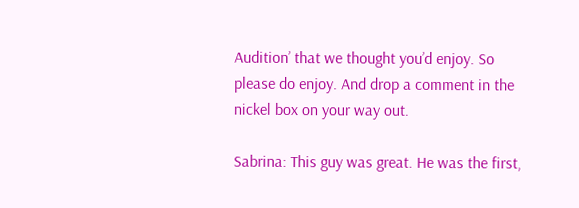Audition’ that we thought you’d enjoy. So please do enjoy. And drop a comment in the nickel box on your way out.

Sabrina: This guy was great. He was the first,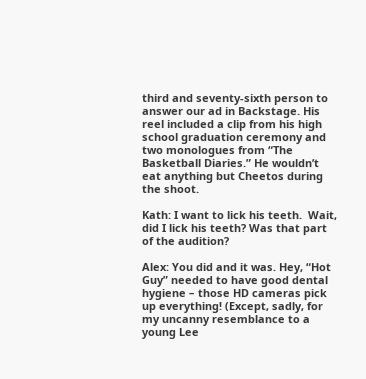third and seventy-sixth person to answer our ad in Backstage. His reel included a clip from his high school graduation ceremony and two monologues from “The Basketball Diaries.” He wouldn’t eat anything but Cheetos during the shoot.

Kath: I want to lick his teeth.  Wait, did I lick his teeth? Was that part of the audition?

Alex: You did and it was. Hey, “Hot Guy” needed to have good dental hygiene – those HD cameras pick up everything! (Except, sadly, for my uncanny resemblance to a young Lee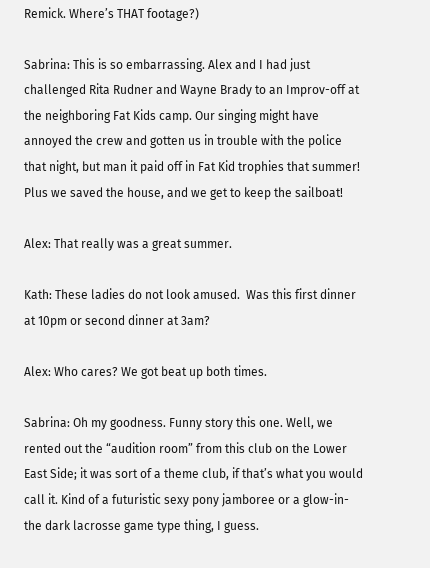Remick. Where’s THAT footage?)

Sabrina: This is so embarrassing. Alex and I had just challenged Rita Rudner and Wayne Brady to an Improv-off at the neighboring Fat Kids camp. Our singing might have annoyed the crew and gotten us in trouble with the police that night, but man it paid off in Fat Kid trophies that summer! Plus we saved the house, and we get to keep the sailboat!

Alex: That really was a great summer.

Kath: These ladies do not look amused.  Was this first dinner at 10pm or second dinner at 3am?

Alex: Who cares? We got beat up both times.

Sabrina: Oh my goodness. Funny story this one. Well, we rented out the “audition room” from this club on the Lower East Side; it was sort of a theme club, if that’s what you would call it. Kind of a futuristic sexy pony jamboree or a glow-in-the dark lacrosse game type thing, I guess.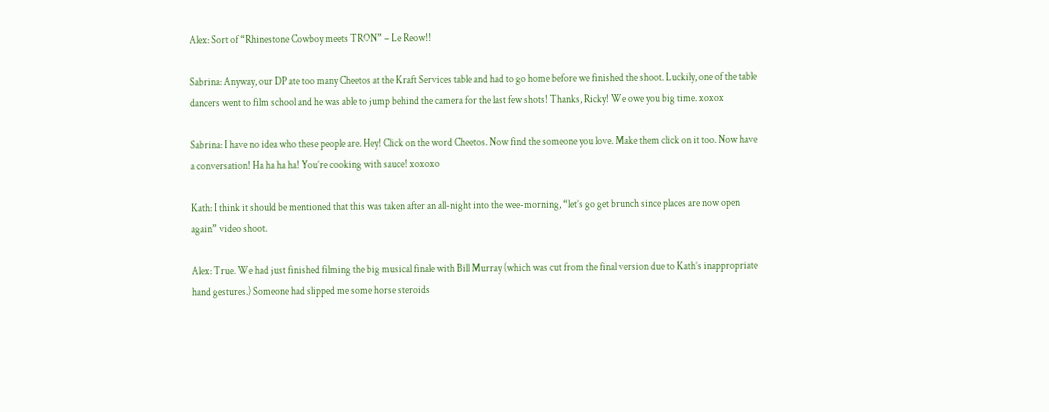Alex: Sort of “Rhinestone Cowboy meets TRON” – Le Reow!!

Sabrina: Anyway, our DP ate too many Cheetos at the Kraft Services table and had to go home before we finished the shoot. Luckily, one of the table dancers went to film school and he was able to jump behind the camera for the last few shots! Thanks, Ricky! We owe you big time. xoxox

Sabrina: I have no idea who these people are. Hey! Click on the word Cheetos. Now find the someone you love. Make them click on it too. Now have a conversation! Ha ha ha ha! You’re cooking with sauce! xoxoxo

Kath: I think it should be mentioned that this was taken after an all-night into the wee-morning, “let’s go get brunch since places are now open again” video shoot.

Alex: True. We had just finished filming the big musical finale with Bill Murray (which was cut from the final version due to Kath’s inappropriate hand gestures.) Someone had slipped me some horse steroids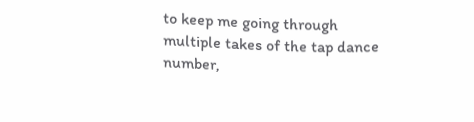to keep me going through multiple takes of the tap dance number,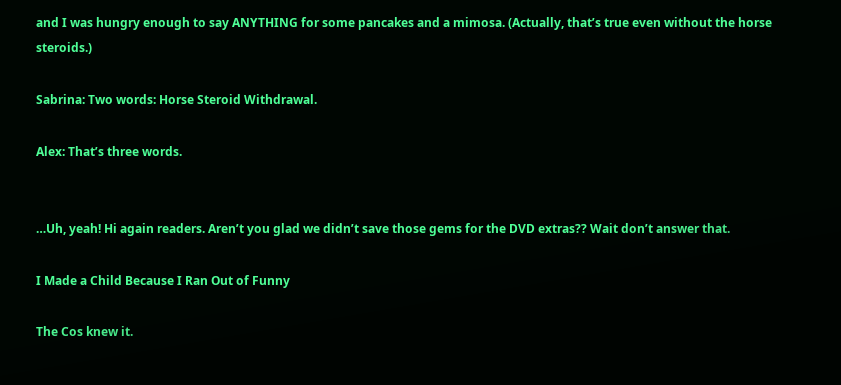and I was hungry enough to say ANYTHING for some pancakes and a mimosa. (Actually, that’s true even without the horse steroids.)

Sabrina: Two words: Horse Steroid Withdrawal.

Alex: That’s three words.


…Uh, yeah! Hi again readers. Aren’t you glad we didn’t save those gems for the DVD extras?? Wait don’t answer that.

I Made a Child Because I Ran Out of Funny

The Cos knew it.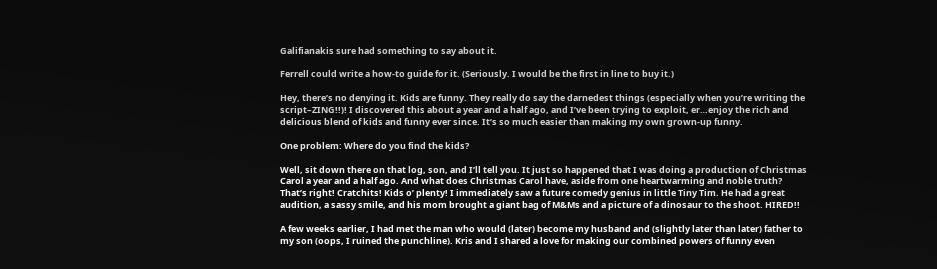Galifianakis sure had something to say about it.

Ferrell could write a how-to guide for it. (Seriously. I would be the first in line to buy it.)

Hey, there’s no denying it. Kids are funny. They really do say the darnedest things (especially when you’re writing the script–ZING!!)! I discovered this about a year and a half ago, and I’ve been trying to exploit, er…enjoy the rich and delicious blend of kids and funny ever since. It’s so much easier than making my own grown-up funny.

One problem: Where do you find the kids?

Well, sit down there on that log, son, and I’ll tell you. It just so happened that I was doing a production of Christmas Carol a year and a half ago. And what does Christmas Carol have, aside from one heartwarming and noble truth? That’s right! Cratchits! Kids o’ plenty! I immediately saw a future comedy genius in little Tiny Tim. He had a great audition, a sassy smile, and his mom brought a giant bag of M&Ms and a picture of a dinosaur to the shoot. HIRED!!

A few weeks earlier, I had met the man who would (later) become my husband and (slightly later than later) father to my son (oops, I ruined the punchline). Kris and I shared a love for making our combined powers of funny even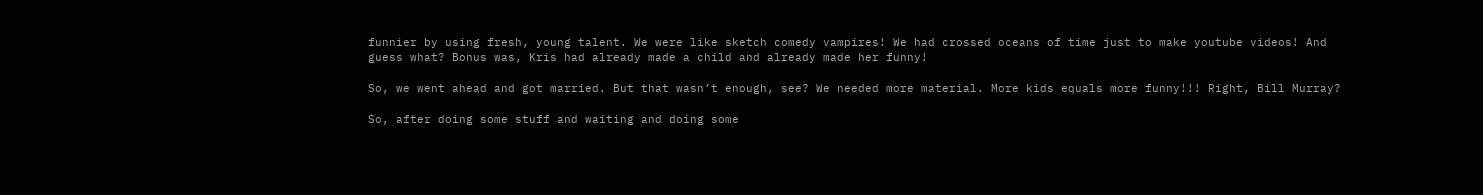funnier by using fresh, young talent. We were like sketch comedy vampires! We had crossed oceans of time just to make youtube videos! And guess what? Bonus was, Kris had already made a child and already made her funny!

So, we went ahead and got married. But that wasn’t enough, see? We needed more material. More kids equals more funny!!! Right, Bill Murray?

So, after doing some stuff and waiting and doing some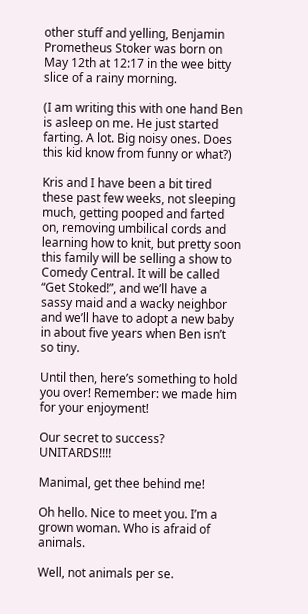other stuff and yelling, Benjamin Prometheus Stoker was born on May 12th at 12:17 in the wee bitty slice of a rainy morning.

(I am writing this with one hand Ben is asleep on me. He just started farting. A lot. Big noisy ones. Does this kid know from funny or what?)

Kris and I have been a bit tired these past few weeks, not sleeping much, getting pooped and farted on, removing umbilical cords and learning how to knit, but pretty soon this family will be selling a show to Comedy Central. It will be called “Get Stoked!”, and we’ll have a sassy maid and a wacky neighbor and we’ll have to adopt a new baby in about five years when Ben isn’t so tiny.

Until then, here’s something to hold you over! Remember: we made him for your enjoyment!

Our secret to success? UNITARDS!!!!

Manimal, get thee behind me!

Oh hello. Nice to meet you. I’m a grown woman. Who is afraid of animals.

Well, not animals per se.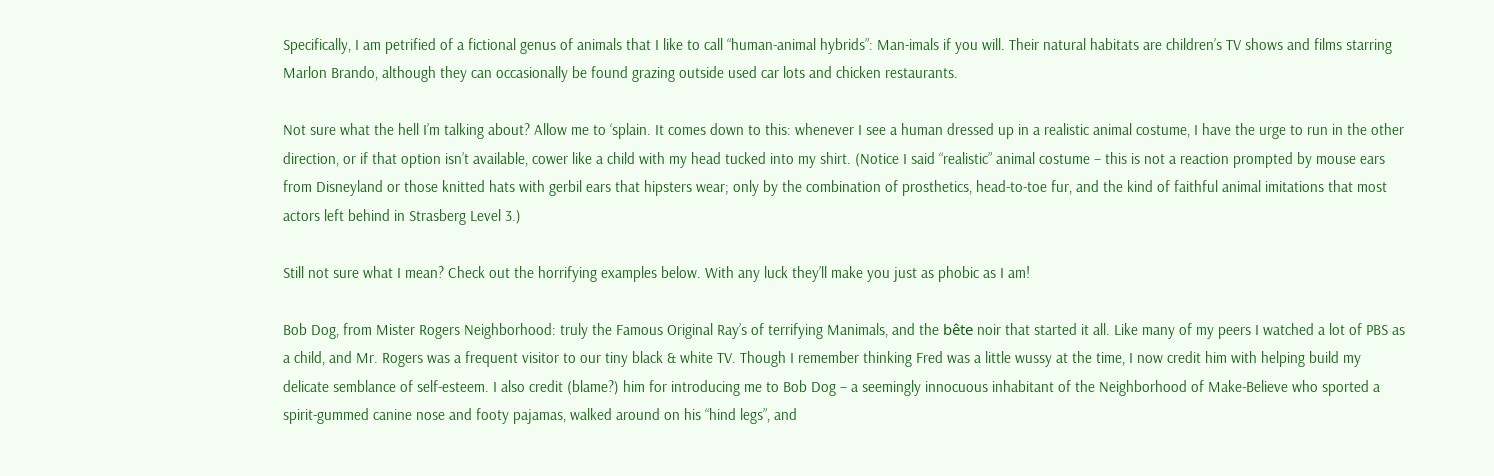Specifically, I am petrified of a fictional genus of animals that I like to call “human-animal hybrids”: Man-imals if you will. Their natural habitats are children’s TV shows and films starring Marlon Brando, although they can occasionally be found grazing outside used car lots and chicken restaurants.

Not sure what the hell I’m talking about? Allow me to ‘splain. It comes down to this: whenever I see a human dressed up in a realistic animal costume, I have the urge to run in the other direction, or if that option isn’t available, cower like a child with my head tucked into my shirt. (Notice I said “realistic” animal costume – this is not a reaction prompted by mouse ears from Disneyland or those knitted hats with gerbil ears that hipsters wear; only by the combination of prosthetics, head-to-toe fur, and the kind of faithful animal imitations that most actors left behind in Strasberg Level 3.)

Still not sure what I mean? Check out the horrifying examples below. With any luck they’ll make you just as phobic as I am!

Bob Dog, from Mister Rogers Neighborhood: truly the Famous Original Ray’s of terrifying Manimals, and the bête noir that started it all. Like many of my peers I watched a lot of PBS as a child, and Mr. Rogers was a frequent visitor to our tiny black & white TV. Though I remember thinking Fred was a little wussy at the time, I now credit him with helping build my delicate semblance of self-esteem. I also credit (blame?) him for introducing me to Bob Dog – a seemingly innocuous inhabitant of the Neighborhood of Make-Believe who sported a spirit-gummed canine nose and footy pajamas, walked around on his “hind legs”, and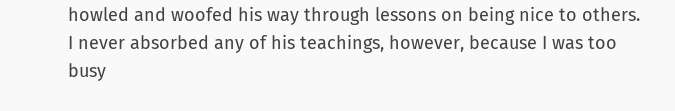howled and woofed his way through lessons on being nice to others. I never absorbed any of his teachings, however, because I was too busy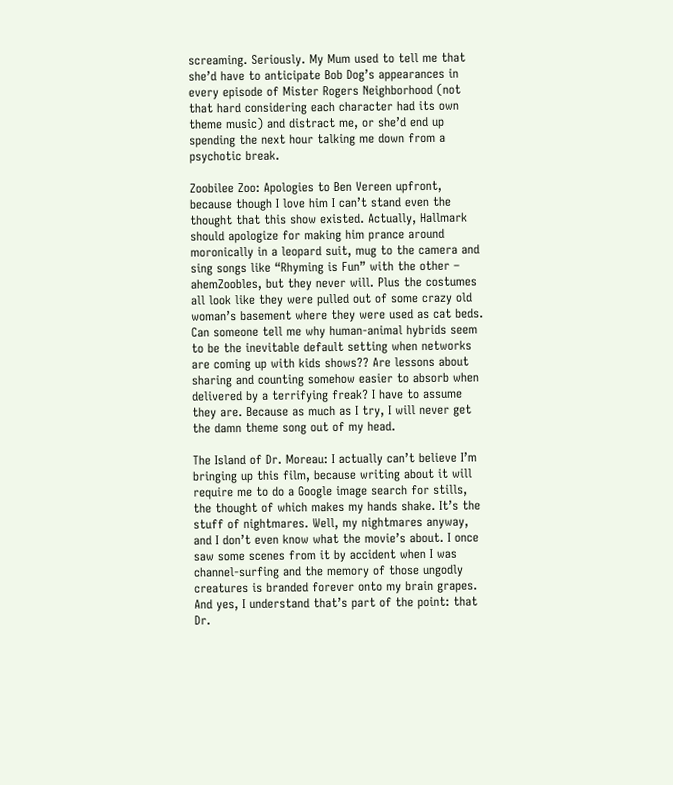screaming. Seriously. My Mum used to tell me that she’d have to anticipate Bob Dog’s appearances in every episode of Mister Rogers Neighborhood (not that hard considering each character had its own theme music) and distract me, or she’d end up spending the next hour talking me down from a psychotic break.

Zoobilee Zoo: Apologies to Ben Vereen upfront, because though I love him I can’t stand even the thought that this show existed. Actually, Hallmark should apologize for making him prance around moronically in a leopard suit, mug to the camera and sing songs like “Rhyming is Fun” with the other – ahemZoobles, but they never will. Plus the costumes all look like they were pulled out of some crazy old woman’s basement where they were used as cat beds. Can someone tell me why human-animal hybrids seem to be the inevitable default setting when networks are coming up with kids shows?? Are lessons about sharing and counting somehow easier to absorb when delivered by a terrifying freak? I have to assume they are. Because as much as I try, I will never get the damn theme song out of my head.

The Island of Dr. Moreau: I actually can’t believe I’m bringing up this film, because writing about it will require me to do a Google image search for stills, the thought of which makes my hands shake. It’s the stuff of nightmares. Well, my nightmares anyway, and I don’t even know what the movie’s about. I once saw some scenes from it by accident when I was channel-surfing and the memory of those ungodly creatures is branded forever onto my brain grapes. And yes, I understand that’s part of the point: that Dr.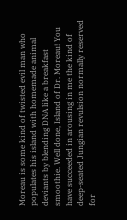Moreau is some kind of twisted evil man who populates his island with homemade animal deviants by blending DNA like a breakfast smoothie. Well done, Island of Dr. Moreau! You have succeeded in arousing in me the kind of deep-seated Jungian revulsion normally reserved for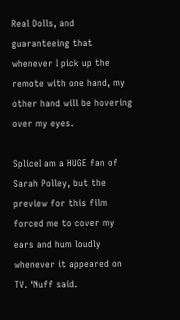Real Dolls, and guaranteeing that whenever I pick up the remote with one hand, my other hand will be hovering over my eyes.

SpliceI am a HUGE fan of Sarah Polley, but the preview for this film forced me to cover my ears and hum loudly whenever it appeared on TV. ‘Nuff said.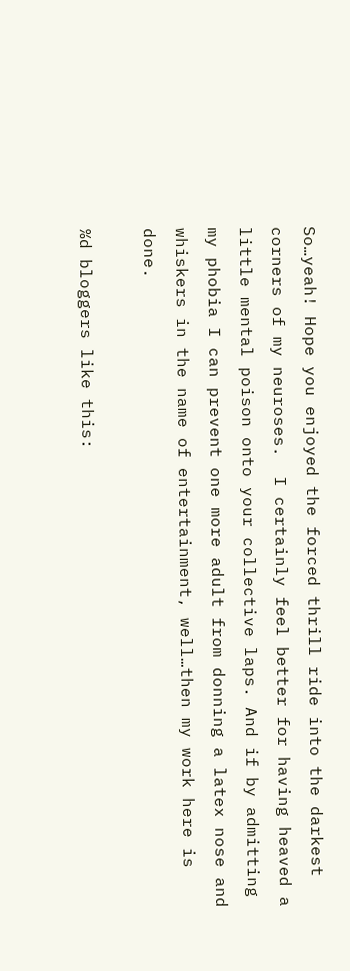So…yeah! Hope you enjoyed the forced thrill ride into the darkest corners of my neuroses.  I certainly feel better for having heaved a little mental poison onto your collective laps. And if by admitting my phobia I can prevent one more adult from donning a latex nose and whiskers in the name of entertainment, well…then my work here is done.

%d bloggers like this: